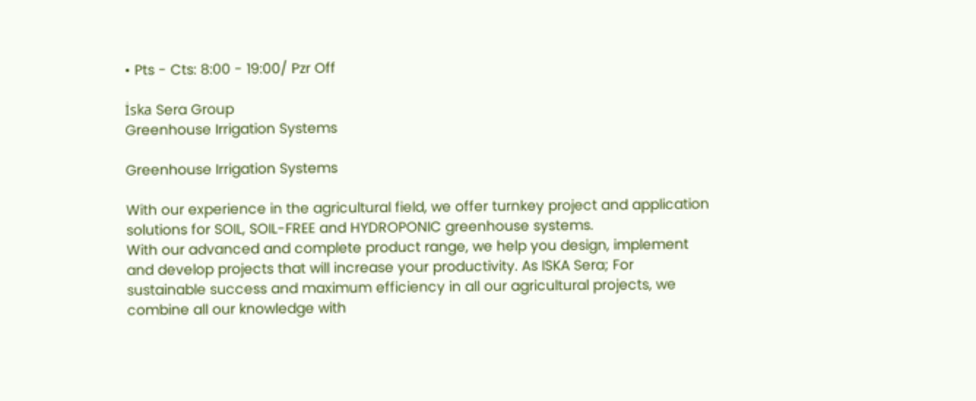• Pts - Cts: 8:00 - 19:00/ Pzr Off

İska Sera Group
Greenhouse Irrigation Systems

Greenhouse Irrigation Systems

With our experience in the agricultural field, we offer turnkey project and application solutions for SOIL, SOIL-FREE and HYDROPONIC greenhouse systems.
With our advanced and complete product range, we help you design, implement and develop projects that will increase your productivity. As ISKA Sera; For sustainable success and maximum efficiency in all our agricultural projects, we combine all our knowledge with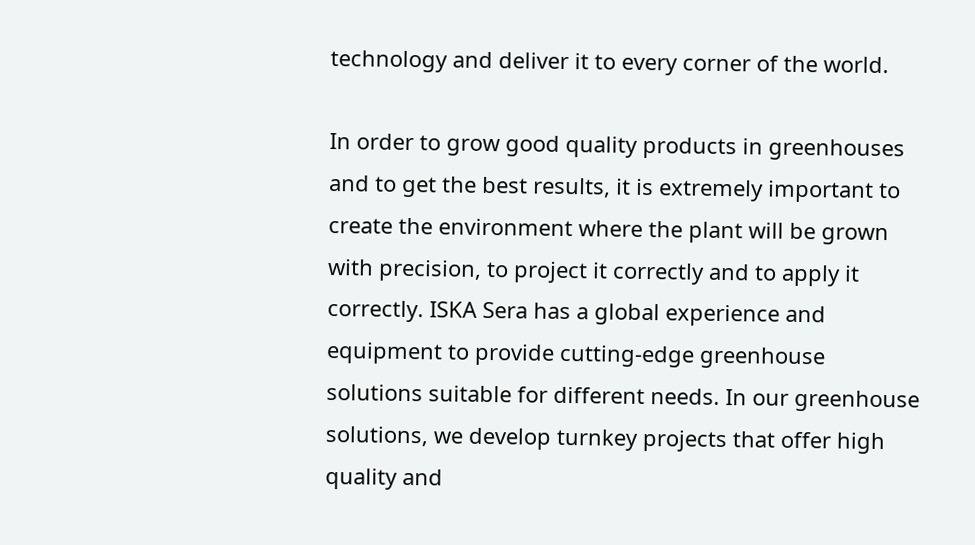technology and deliver it to every corner of the world.

In order to grow good quality products in greenhouses and to get the best results, it is extremely important to create the environment where the plant will be grown with precision, to project it correctly and to apply it correctly. ISKA Sera has a global experience and equipment to provide cutting-edge greenhouse solutions suitable for different needs. In our greenhouse solutions, we develop turnkey projects that offer high quality and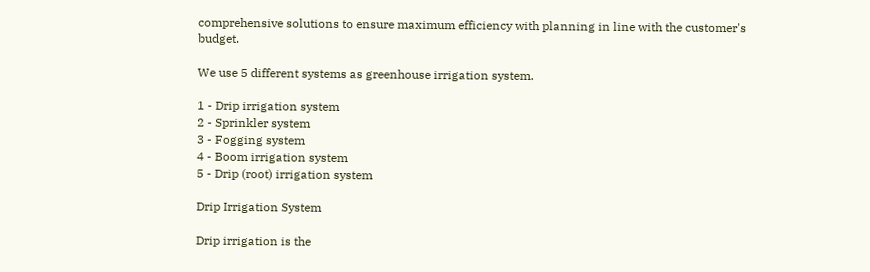comprehensive solutions to ensure maximum efficiency with planning in line with the customer's budget.

We use 5 different systems as greenhouse irrigation system.

1 - Drip irrigation system
2 - Sprinkler system
3 - Fogging system
4 - Boom irrigation system
5 - Drip (root) irrigation system

Drip Irrigation System

Drip irrigation is the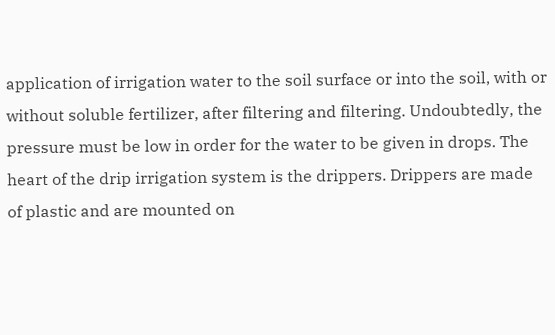application of irrigation water to the soil surface or into the soil, with or without soluble fertilizer, after filtering and filtering. Undoubtedly, the pressure must be low in order for the water to be given in drops. The heart of the drip irrigation system is the drippers. Drippers are made of plastic and are mounted on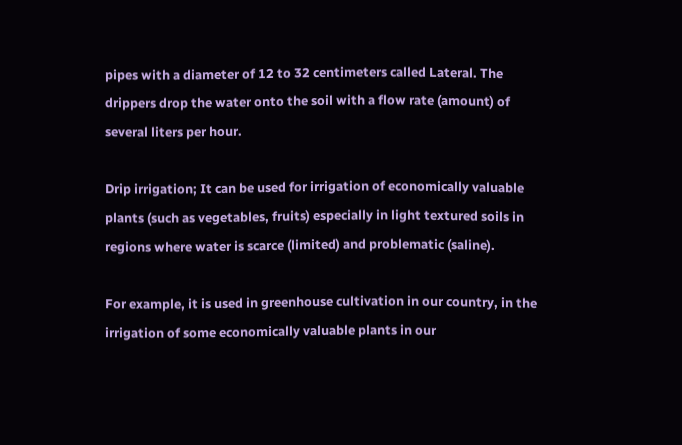pipes with a diameter of 12 to 32 centimeters called Lateral. The drippers drop the water onto the soil with a flow rate (amount) of several liters per hour.

Drip irrigation; It can be used for irrigation of economically valuable plants (such as vegetables, fruits) especially in light textured soils in regions where water is scarce (limited) and problematic (saline).

For example, it is used in greenhouse cultivation in our country, in the irrigation of some economically valuable plants in our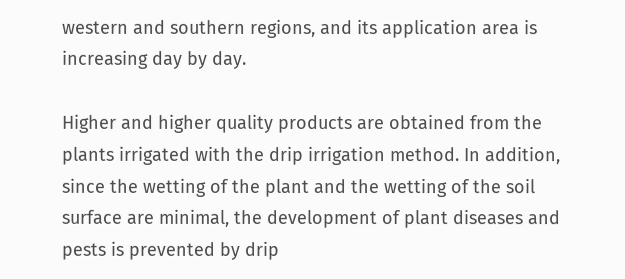western and southern regions, and its application area is increasing day by day.

Higher and higher quality products are obtained from the plants irrigated with the drip irrigation method. In addition, since the wetting of the plant and the wetting of the soil surface are minimal, the development of plant diseases and pests is prevented by drip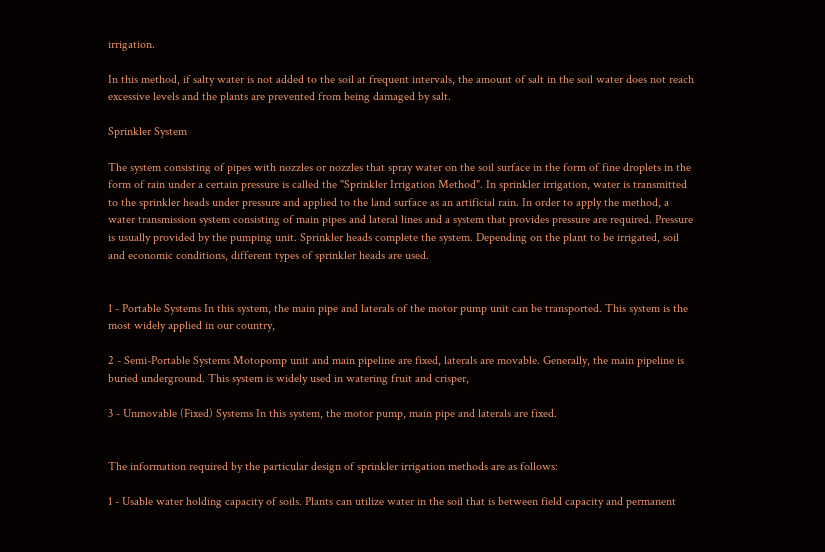irrigation.

In this method, if salty water is not added to the soil at frequent intervals, the amount of salt in the soil water does not reach excessive levels and the plants are prevented from being damaged by salt.

Sprinkler System

The system consisting of pipes with nozzles or nozzles that spray water on the soil surface in the form of fine droplets in the form of rain under a certain pressure is called the "Sprinkler Irrigation Method". In sprinkler irrigation, water is transmitted to the sprinkler heads under pressure and applied to the land surface as an artificial rain. In order to apply the method, a water transmission system consisting of main pipes and lateral lines and a system that provides pressure are required. Pressure is usually provided by the pumping unit. Sprinkler heads complete the system. Depending on the plant to be irrigated, soil and economic conditions, different types of sprinkler heads are used.


1 - Portable Systems In this system, the main pipe and laterals of the motor pump unit can be transported. This system is the most widely applied in our country,

2 - Semi-Portable Systems Motopomp unit and main pipeline are fixed, laterals are movable. Generally, the main pipeline is buried underground. This system is widely used in watering fruit and crisper,

3 - Unmovable (Fixed) Systems In this system, the motor pump, main pipe and laterals are fixed.


The information required by the particular design of sprinkler irrigation methods are as follows:

1 - Usable water holding capacity of soils. Plants can utilize water in the soil that is between field capacity and permanent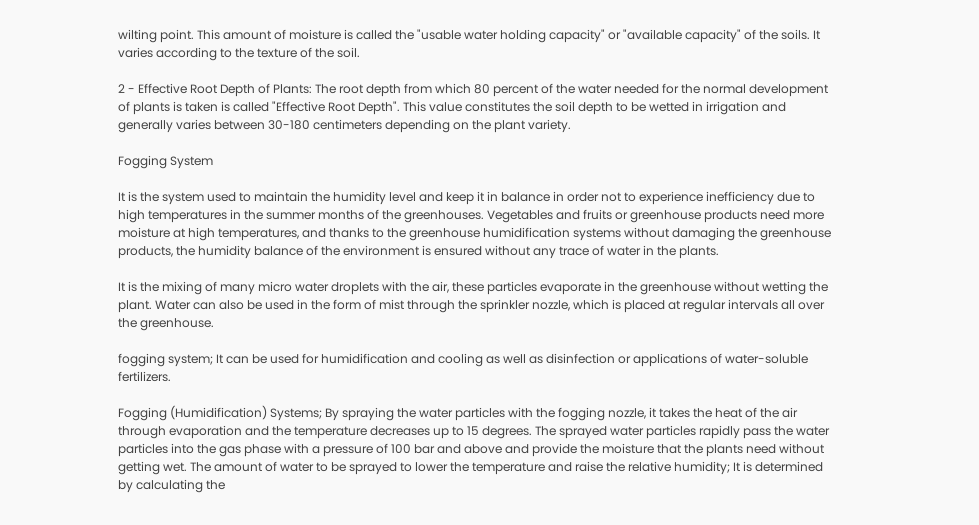wilting point. This amount of moisture is called the "usable water holding capacity" or "available capacity" of the soils. It varies according to the texture of the soil.

2 - Effective Root Depth of Plants: The root depth from which 80 percent of the water needed for the normal development of plants is taken is called "Effective Root Depth". This value constitutes the soil depth to be wetted in irrigation and generally varies between 30-180 centimeters depending on the plant variety.

Fogging System

It is the system used to maintain the humidity level and keep it in balance in order not to experience inefficiency due to high temperatures in the summer months of the greenhouses. Vegetables and fruits or greenhouse products need more moisture at high temperatures, and thanks to the greenhouse humidification systems without damaging the greenhouse products, the humidity balance of the environment is ensured without any trace of water in the plants.

It is the mixing of many micro water droplets with the air, these particles evaporate in the greenhouse without wetting the plant. Water can also be used in the form of mist through the sprinkler nozzle, which is placed at regular intervals all over the greenhouse.

fogging system; It can be used for humidification and cooling as well as disinfection or applications of water-soluble fertilizers.

Fogging (Humidification) Systems; By spraying the water particles with the fogging nozzle, it takes the heat of the air through evaporation and the temperature decreases up to 15 degrees. The sprayed water particles rapidly pass the water particles into the gas phase with a pressure of 100 bar and above and provide the moisture that the plants need without getting wet. The amount of water to be sprayed to lower the temperature and raise the relative humidity; It is determined by calculating the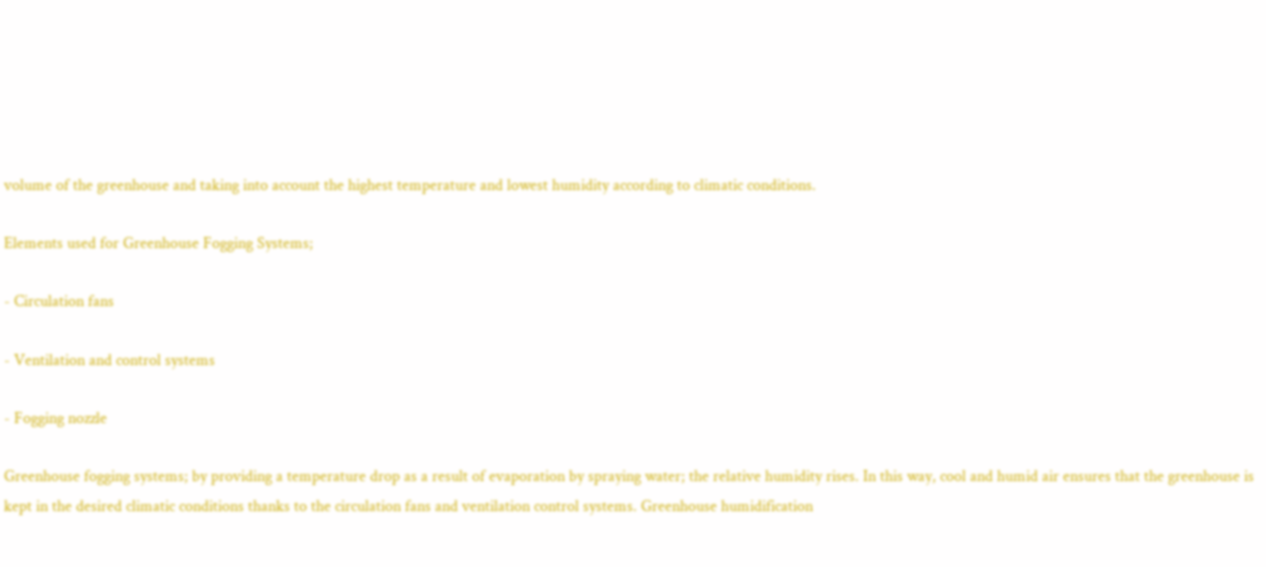volume of the greenhouse and taking into account the highest temperature and lowest humidity according to climatic conditions.

Elements used for Greenhouse Fogging Systems;

- Circulation fans

- Ventilation and control systems

- Fogging nozzle

Greenhouse fogging systems; by providing a temperature drop as a result of evaporation by spraying water; the relative humidity rises. In this way, cool and humid air ensures that the greenhouse is kept in the desired climatic conditions thanks to the circulation fans and ventilation control systems. Greenhouse humidification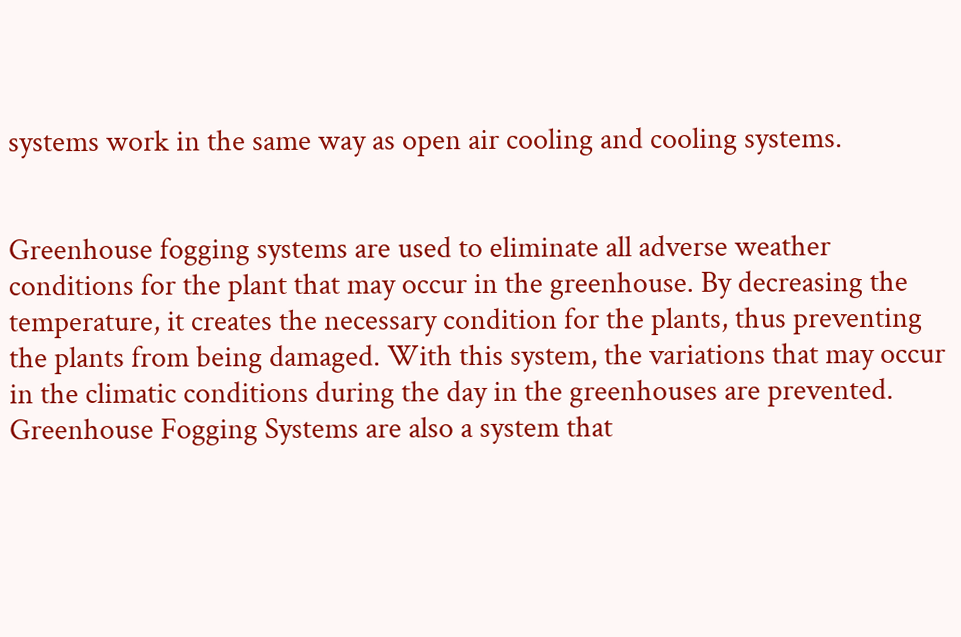systems work in the same way as open air cooling and cooling systems.


Greenhouse fogging systems are used to eliminate all adverse weather conditions for the plant that may occur in the greenhouse. By decreasing the temperature, it creates the necessary condition for the plants, thus preventing the plants from being damaged. With this system, the variations that may occur in the climatic conditions during the day in the greenhouses are prevented. Greenhouse Fogging Systems are also a system that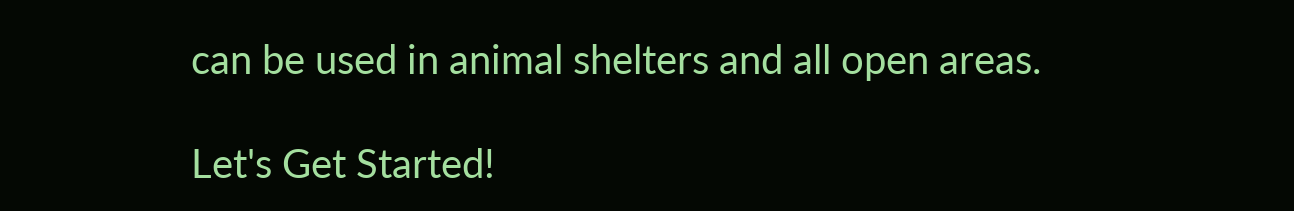can be used in animal shelters and all open areas.

Let's Get Started!